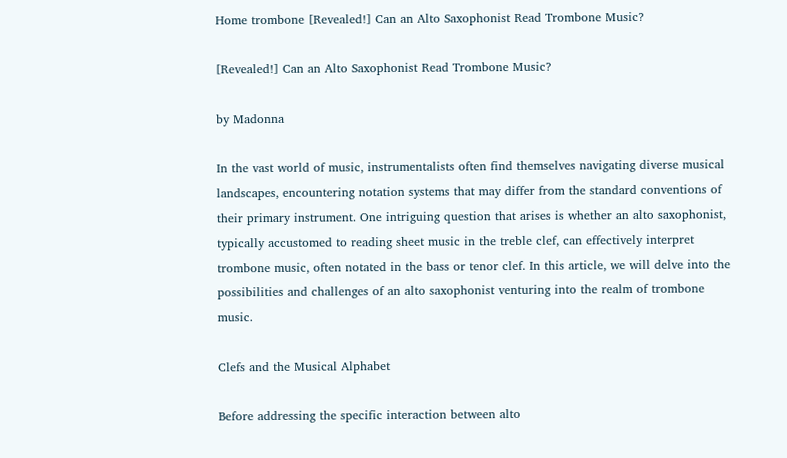Home trombone [Revealed!] Can an Alto Saxophonist Read Trombone Music?

[Revealed!] Can an Alto Saxophonist Read Trombone Music?

by Madonna

In the vast world of music, instrumentalists often find themselves navigating diverse musical landscapes, encountering notation systems that may differ from the standard conventions of their primary instrument. One intriguing question that arises is whether an alto saxophonist, typically accustomed to reading sheet music in the treble clef, can effectively interpret trombone music, often notated in the bass or tenor clef. In this article, we will delve into the possibilities and challenges of an alto saxophonist venturing into the realm of trombone music.

Clefs and the Musical Alphabet

Before addressing the specific interaction between alto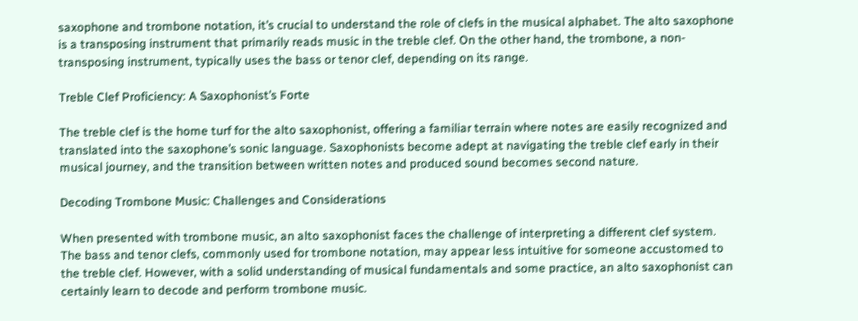saxophone and trombone notation, it’s crucial to understand the role of clefs in the musical alphabet. The alto saxophone is a transposing instrument that primarily reads music in the treble clef. On the other hand, the trombone, a non-transposing instrument, typically uses the bass or tenor clef, depending on its range.

Treble Clef Proficiency: A Saxophonist’s Forte

The treble clef is the home turf for the alto saxophonist, offering a familiar terrain where notes are easily recognized and translated into the saxophone’s sonic language. Saxophonists become adept at navigating the treble clef early in their musical journey, and the transition between written notes and produced sound becomes second nature.

Decoding Trombone Music: Challenges and Considerations

When presented with trombone music, an alto saxophonist faces the challenge of interpreting a different clef system. The bass and tenor clefs, commonly used for trombone notation, may appear less intuitive for someone accustomed to the treble clef. However, with a solid understanding of musical fundamentals and some practice, an alto saxophonist can certainly learn to decode and perform trombone music.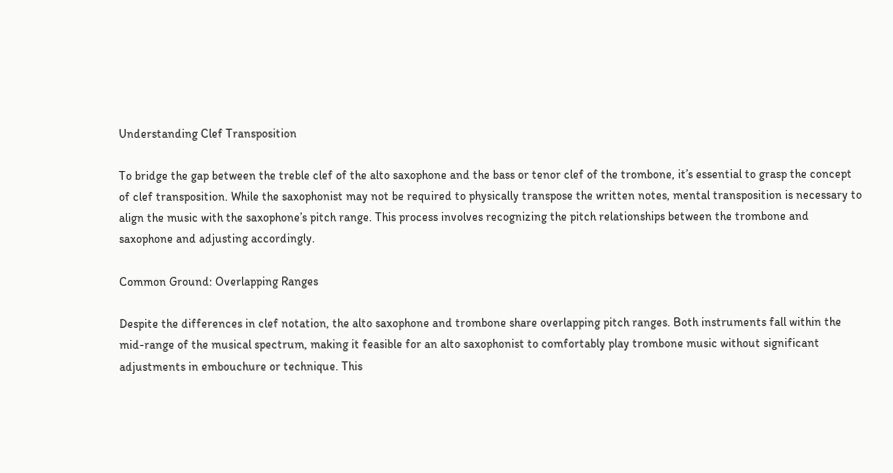Understanding Clef Transposition

To bridge the gap between the treble clef of the alto saxophone and the bass or tenor clef of the trombone, it’s essential to grasp the concept of clef transposition. While the saxophonist may not be required to physically transpose the written notes, mental transposition is necessary to align the music with the saxophone’s pitch range. This process involves recognizing the pitch relationships between the trombone and saxophone and adjusting accordingly.

Common Ground: Overlapping Ranges

Despite the differences in clef notation, the alto saxophone and trombone share overlapping pitch ranges. Both instruments fall within the mid-range of the musical spectrum, making it feasible for an alto saxophonist to comfortably play trombone music without significant adjustments in embouchure or technique. This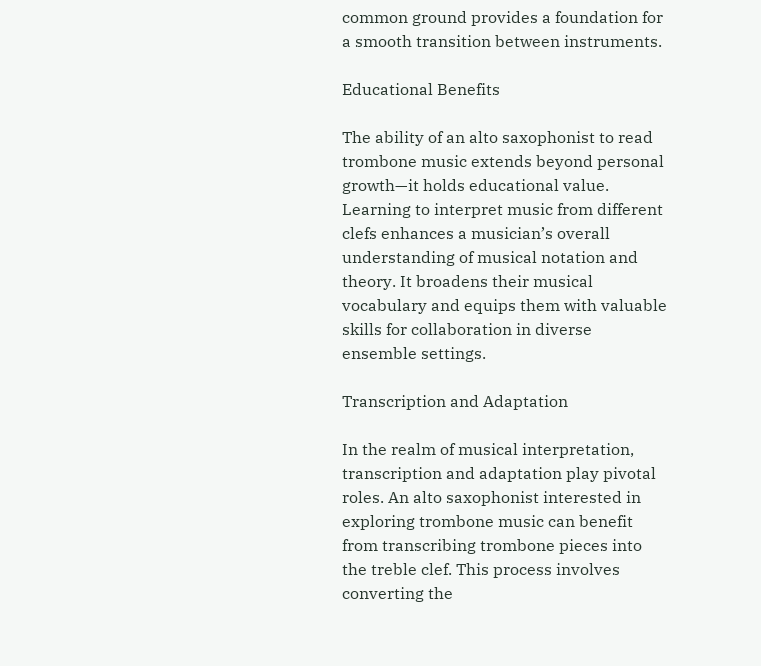common ground provides a foundation for a smooth transition between instruments.

Educational Benefits

The ability of an alto saxophonist to read trombone music extends beyond personal growth—it holds educational value. Learning to interpret music from different clefs enhances a musician’s overall understanding of musical notation and theory. It broadens their musical vocabulary and equips them with valuable skills for collaboration in diverse ensemble settings.

Transcription and Adaptation

In the realm of musical interpretation, transcription and adaptation play pivotal roles. An alto saxophonist interested in exploring trombone music can benefit from transcribing trombone pieces into the treble clef. This process involves converting the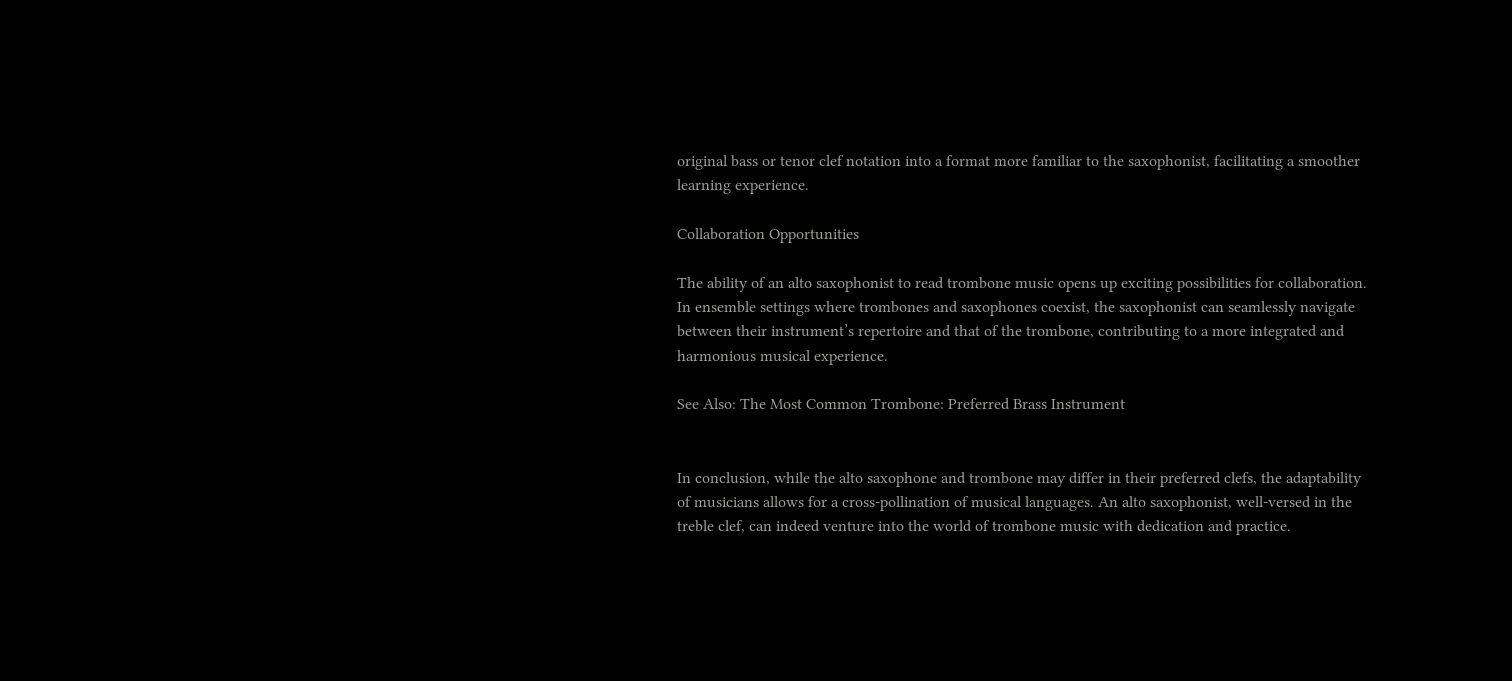original bass or tenor clef notation into a format more familiar to the saxophonist, facilitating a smoother learning experience.

Collaboration Opportunities

The ability of an alto saxophonist to read trombone music opens up exciting possibilities for collaboration. In ensemble settings where trombones and saxophones coexist, the saxophonist can seamlessly navigate between their instrument’s repertoire and that of the trombone, contributing to a more integrated and harmonious musical experience.

See Also: The Most Common Trombone: Preferred Brass Instrument


In conclusion, while the alto saxophone and trombone may differ in their preferred clefs, the adaptability of musicians allows for a cross-pollination of musical languages. An alto saxophonist, well-versed in the treble clef, can indeed venture into the world of trombone music with dedication and practice.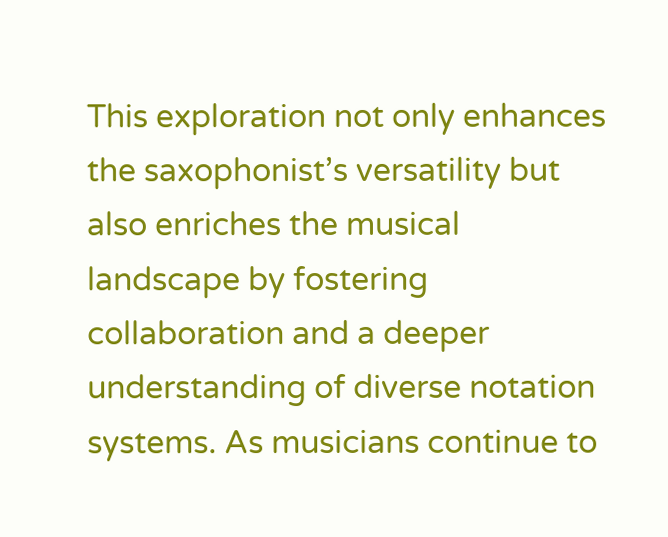This exploration not only enhances the saxophonist’s versatility but also enriches the musical landscape by fostering collaboration and a deeper understanding of diverse notation systems. As musicians continue to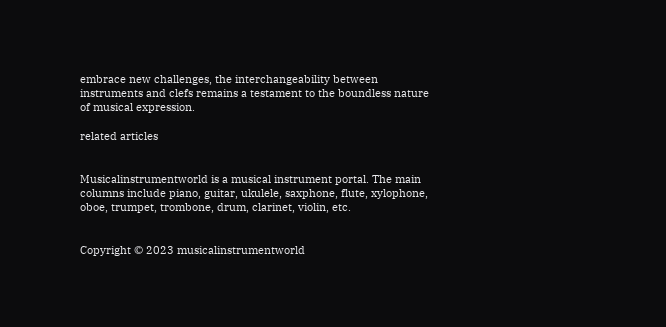embrace new challenges, the interchangeability between instruments and clefs remains a testament to the boundless nature of musical expression.

related articles


Musicalinstrumentworld is a musical instrument portal. The main columns include piano, guitar, ukulele, saxphone, flute, xylophone, oboe, trumpet, trombone, drum, clarinet, violin, etc.


Copyright © 2023 musicalinstrumentworld